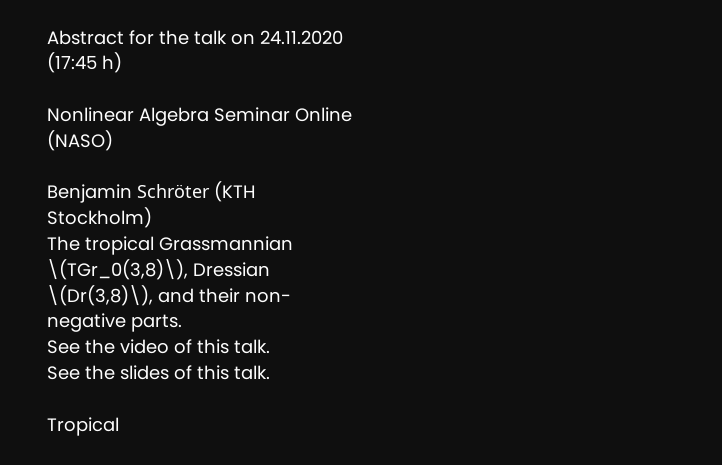Abstract for the talk on 24.11.2020 (17:45 h)

Nonlinear Algebra Seminar Online (NASO)

Benjamin Schröter (KTH Stockholm)
The tropical Grassmannian \(TGr_0(3,8)\), Dressian \(Dr(3,8)\), and their non-negative parts.
See the video of this talk.
See the slides of this talk.

Tropical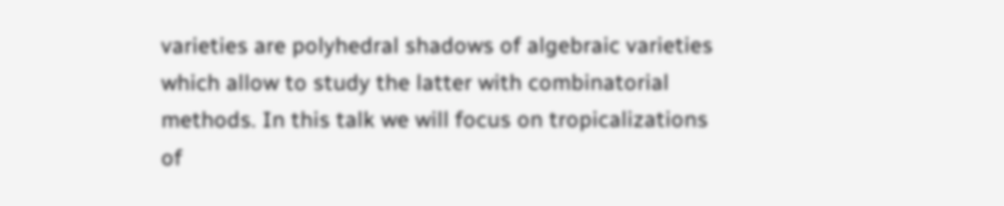varieties are polyhedral shadows of algebraic varieties which allow to study the latter with combinatorial methods. In this talk we will focus on tropicalizations of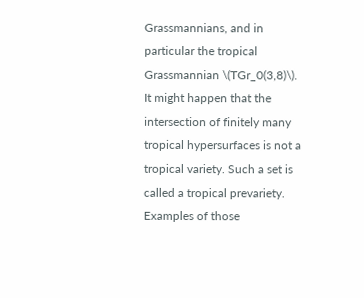Grassmannians, and in particular the tropical Grassmannian \(TGr_0(3,8)\). It might happen that the intersection of finitely many tropical hypersurfaces is not a tropical variety. Such a set is called a tropical prevariety. Examples of those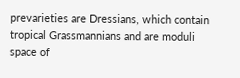prevarieties are Dressians, which contain tropical Grassmannians and are moduli space of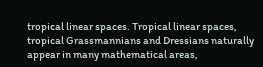tropical linear spaces. Tropical linear spaces, tropical Grassmannians and Dressians naturally appear in many mathematical areas,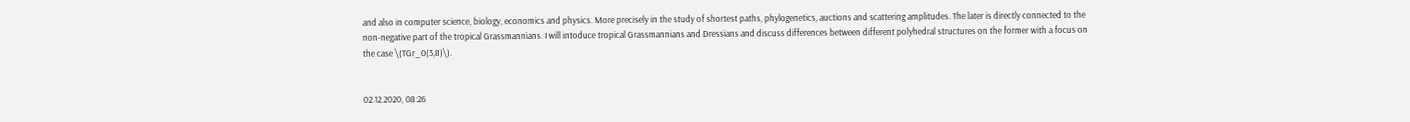and also in computer science, biology, economics and physics. More precisely in the study of shortest paths, phylogenetics, auctions and scattering amplitudes. The later is directly connected to the non-negative part of the tropical Grassmannians. I will intoduce tropical Grassmannians and Dressians and discuss differences between different polyhedral structures on the former with a focus on the case \(TGr_0(3,8)\).


02.12.2020, 08:26